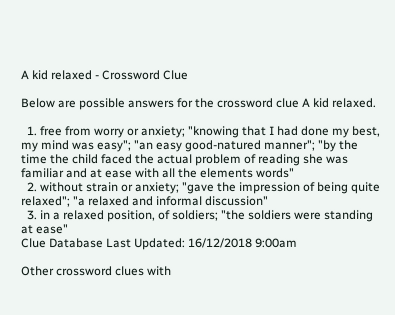A kid relaxed - Crossword Clue

Below are possible answers for the crossword clue A kid relaxed.

  1. free from worry or anxiety; "knowing that I had done my best, my mind was easy"; "an easy good-natured manner"; "by the time the child faced the actual problem of reading she was familiar and at ease with all the elements words"
  2. without strain or anxiety; "gave the impression of being quite relaxed"; "a relaxed and informal discussion"
  3. in a relaxed position, of soldiers; "the soldiers were standing at ease"
Clue Database Last Updated: 16/12/2018 9:00am

Other crossword clues with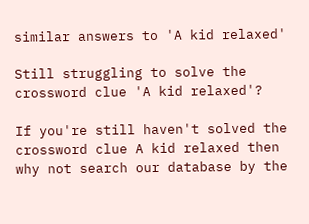similar answers to 'A kid relaxed'

Still struggling to solve the crossword clue 'A kid relaxed'?

If you're still haven't solved the crossword clue A kid relaxed then why not search our database by the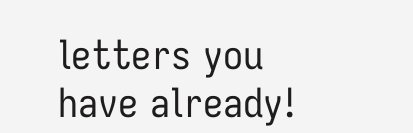letters you have already!